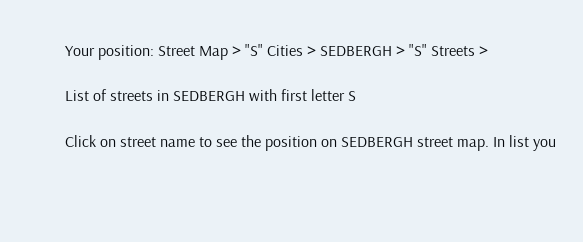Your position: Street Map > "S" Cities > SEDBERGH > "S" Streets >

List of streets in SEDBERGH with first letter S

Click on street name to see the position on SEDBERGH street map. In list you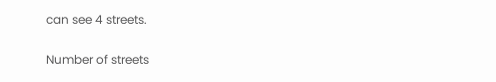can see 4 streets.

Number of streets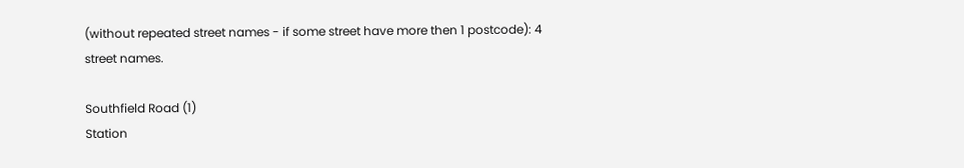(without repeated street names - if some street have more then 1 postcode): 4 street names.

Southfield Road (1)
Station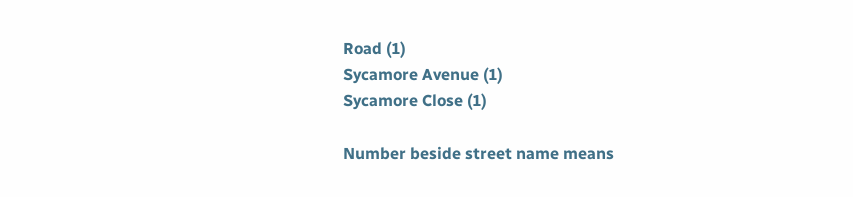Road (1)
Sycamore Avenue (1)
Sycamore Close (1)

Number beside street name means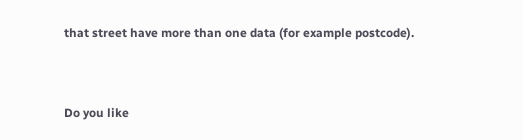that street have more than one data (for example postcode).


Do you like